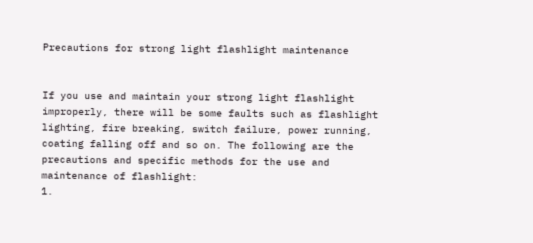Precautions for strong light flashlight maintenance


If you use and maintain your strong light flashlight improperly, there will be some faults such as flashlight lighting, fire breaking, switch failure, power running, coating falling off and so on. The following are the precautions and specific methods for the use and maintenance of flashlight:
1.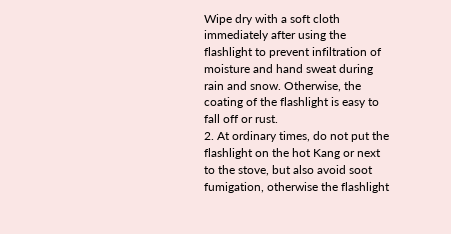Wipe dry with a soft cloth immediately after using the flashlight to prevent infiltration of moisture and hand sweat during rain and snow. Otherwise, the coating of the flashlight is easy to fall off or rust.
2. At ordinary times, do not put the flashlight on the hot Kang or next to the stove, but also avoid soot fumigation, otherwise the flashlight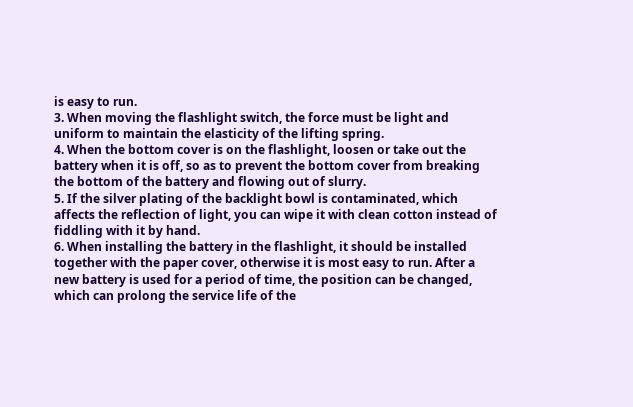is easy to run.
3. When moving the flashlight switch, the force must be light and uniform to maintain the elasticity of the lifting spring.
4. When the bottom cover is on the flashlight, loosen or take out the battery when it is off, so as to prevent the bottom cover from breaking the bottom of the battery and flowing out of slurry.
5. If the silver plating of the backlight bowl is contaminated, which affects the reflection of light, you can wipe it with clean cotton instead of fiddling with it by hand.
6. When installing the battery in the flashlight, it should be installed together with the paper cover, otherwise it is most easy to run. After a new battery is used for a period of time, the position can be changed, which can prolong the service life of the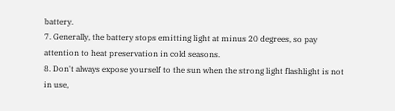battery.
7. Generally, the battery stops emitting light at minus 20 degrees, so pay attention to heat preservation in cold seasons.
8. Don't always expose yourself to the sun when the strong light flashlight is not in use,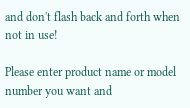and don't flash back and forth when not in use!

Please enter product name or model number you want and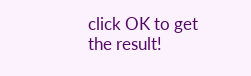click OK to get the result!